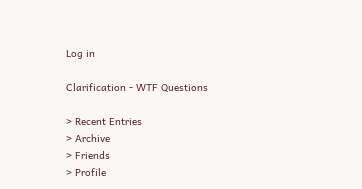Log in

Clarification - WTF Questions

> Recent Entries
> Archive
> Friends
> Profile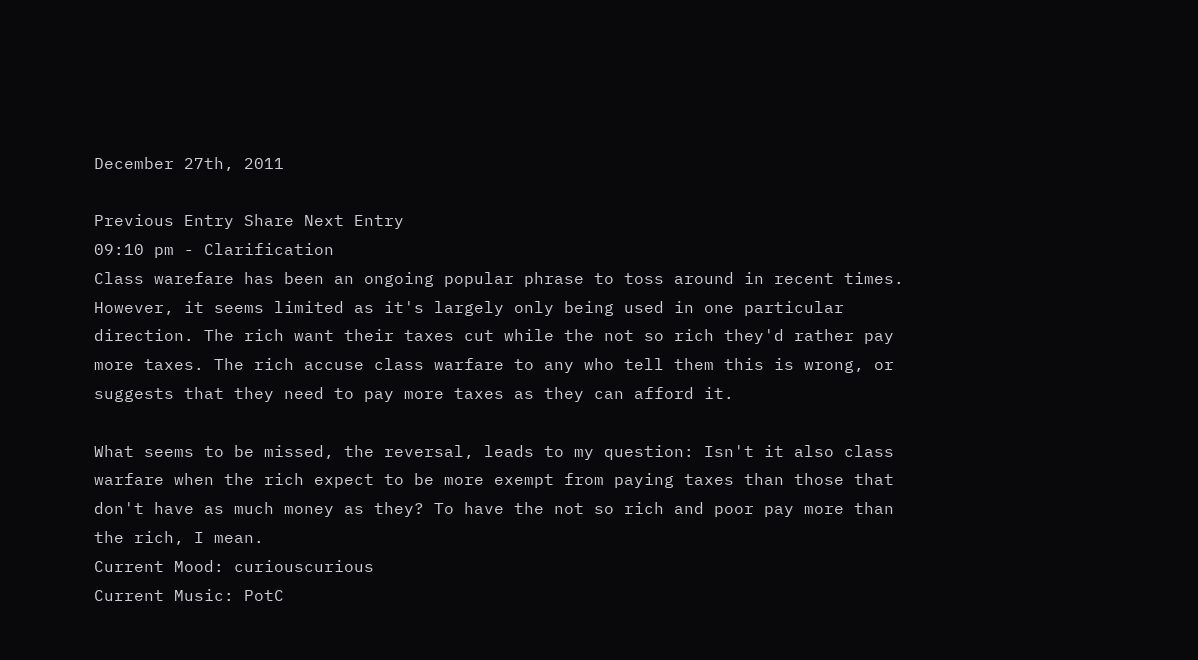December 27th, 2011

Previous Entry Share Next Entry
09:10 pm - Clarification
Class warefare has been an ongoing popular phrase to toss around in recent times. However, it seems limited as it's largely only being used in one particular direction. The rich want their taxes cut while the not so rich they'd rather pay more taxes. The rich accuse class warfare to any who tell them this is wrong, or suggests that they need to pay more taxes as they can afford it.

What seems to be missed, the reversal, leads to my question: Isn't it also class warfare when the rich expect to be more exempt from paying taxes than those that don't have as much money as they? To have the not so rich and poor pay more than the rich, I mean.
Current Mood: curiouscurious
Current Music: PotC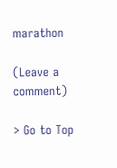marathon

(Leave a comment)

> Go to Top